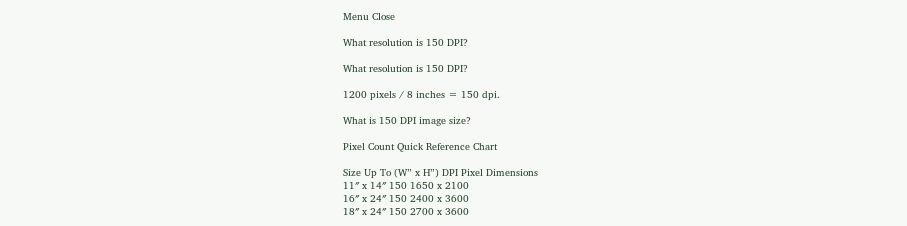Menu Close

What resolution is 150 DPI?

What resolution is 150 DPI?

1200 pixels / 8 inches = 150 dpi.

What is 150 DPI image size?

Pixel Count Quick Reference Chart

Size Up To (W” x H”) DPI Pixel Dimensions
11″ x 14″ 150 1650 x 2100
16″ x 24″ 150 2400 x 3600
18″ x 24″ 150 2700 x 3600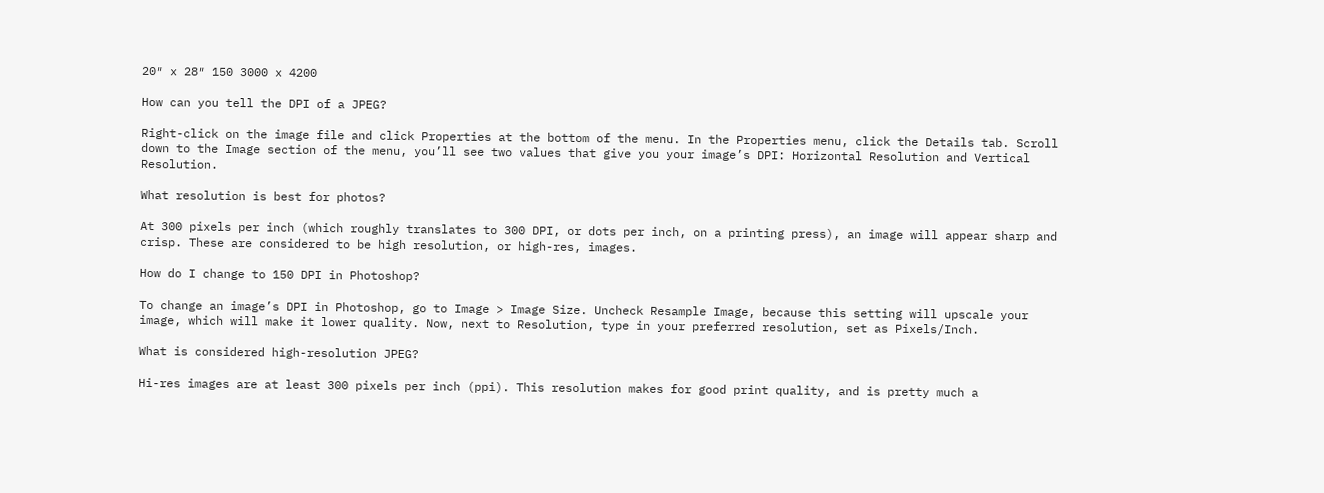20″ x 28″ 150 3000 x 4200

How can you tell the DPI of a JPEG?

Right-click on the image file and click Properties at the bottom of the menu. In the Properties menu, click the Details tab. Scroll down to the Image section of the menu, you’ll see two values that give you your image’s DPI: Horizontal Resolution and Vertical Resolution.

What resolution is best for photos?

At 300 pixels per inch (which roughly translates to 300 DPI, or dots per inch, on a printing press), an image will appear sharp and crisp. These are considered to be high resolution, or high-res, images.

How do I change to 150 DPI in Photoshop?

To change an image’s DPI in Photoshop, go to Image > Image Size. Uncheck Resample Image, because this setting will upscale your image, which will make it lower quality. Now, next to Resolution, type in your preferred resolution, set as Pixels/Inch.

What is considered high-resolution JPEG?

Hi-res images are at least 300 pixels per inch (ppi). This resolution makes for good print quality, and is pretty much a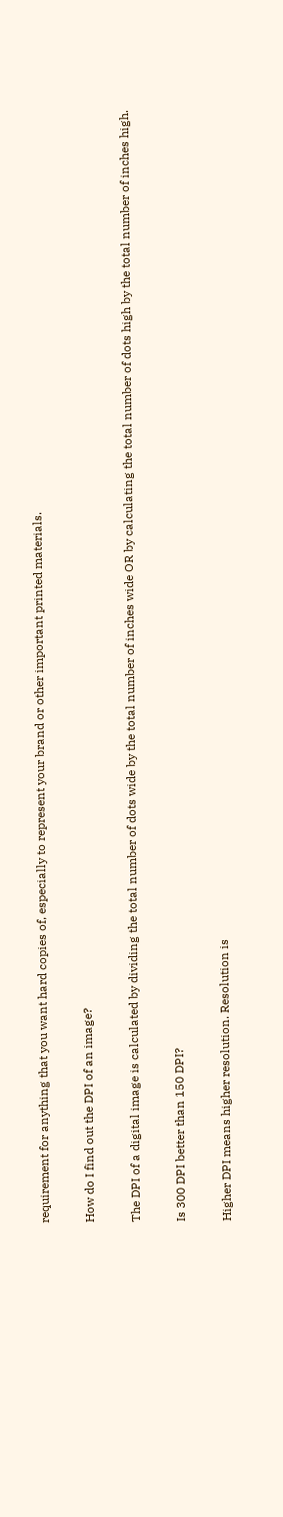requirement for anything that you want hard copies of, especially to represent your brand or other important printed materials.

How do I find out the DPI of an image?

The DPI of a digital image is calculated by dividing the total number of dots wide by the total number of inches wide OR by calculating the total number of dots high by the total number of inches high.

Is 300 DPI better than 150 DPI?

Higher DPI means higher resolution. Resolution is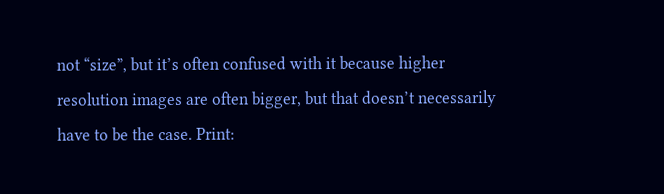not “size”, but it’s often confused with it because higher resolution images are often bigger, but that doesn’t necessarily have to be the case. Print: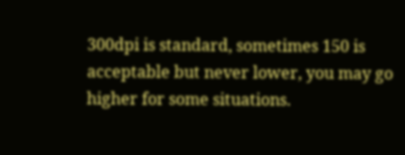300dpi is standard, sometimes 150 is acceptable but never lower, you may go higher for some situations.